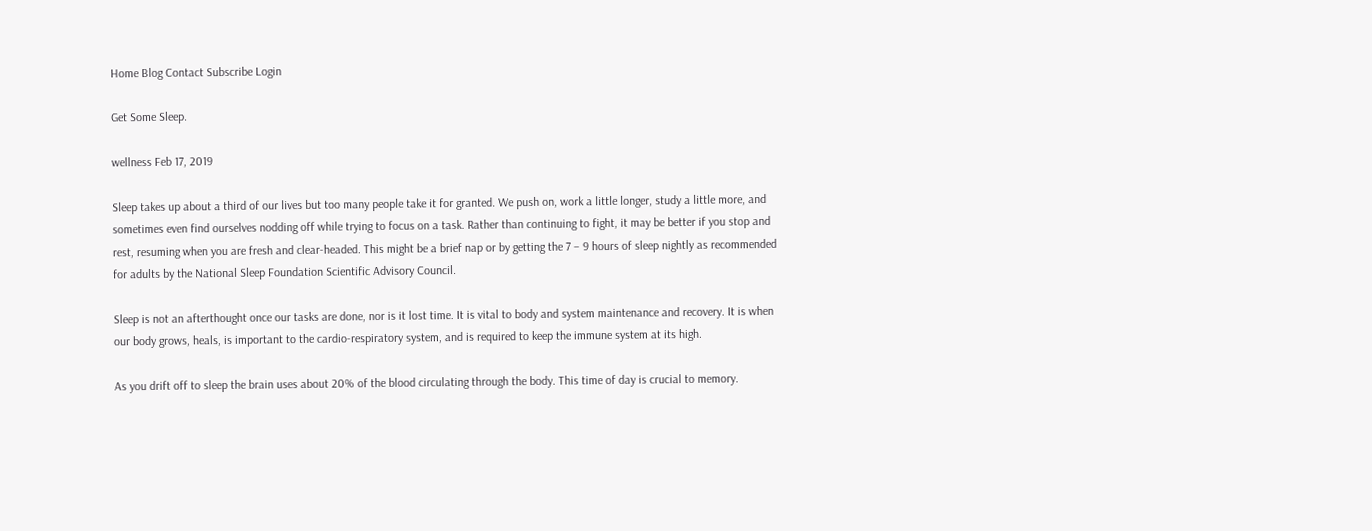Home Blog Contact Subscribe Login

Get Some Sleep.

wellness Feb 17, 2019

Sleep takes up about a third of our lives but too many people take it for granted. We push on, work a little longer, study a little more, and sometimes even find ourselves nodding off while trying to focus on a task. Rather than continuing to fight, it may be better if you stop and rest, resuming when you are fresh and clear-headed. This might be a brief nap or by getting the 7 – 9 hours of sleep nightly as recommended for adults by the National Sleep Foundation Scientific Advisory Council.

Sleep is not an afterthought once our tasks are done, nor is it lost time. It is vital to body and system maintenance and recovery. It is when our body grows, heals, is important to the cardio-respiratory system, and is required to keep the immune system at its high.

As you drift off to sleep the brain uses about 20% of the blood circulating through the body. This time of day is crucial to memory.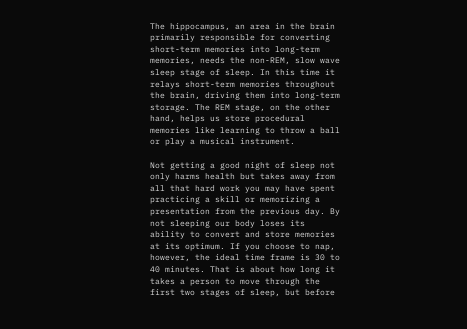The hippocampus, an area in the brain primarily responsible for converting short-term memories into long-term memories, needs the non-REM, slow wave sleep stage of sleep. In this time it relays short-term memories throughout the brain, driving them into long-term storage. The REM stage, on the other hand, helps us store procedural memories like learning to throw a ball or play a musical instrument.

Not getting a good night of sleep not only harms health but takes away from all that hard work you may have spent practicing a skill or memorizing a presentation from the previous day. By not sleeping our body loses its ability to convert and store memories at its optimum. If you choose to nap, however, the ideal time frame is 30 to 40 minutes. That is about how long it takes a person to move through the first two stages of sleep, but before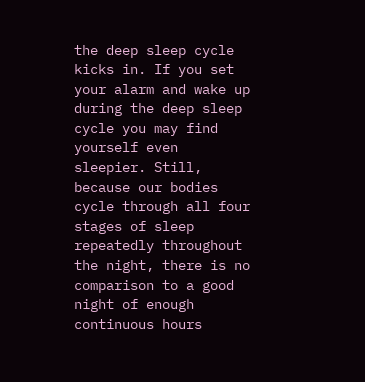the deep sleep cycle kicks in. If you set your alarm and wake up during the deep sleep cycle you may find yourself even sleepier. Still, because our bodies cycle through all four stages of sleep repeatedly throughout the night, there is no comparison to a good night of enough continuous hours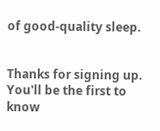of good-quality sleep.


Thanks for signing up. You'll be the first to know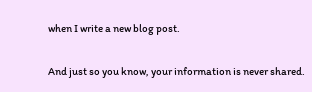when I write a new blog post.

And just so you know, your information is never shared.